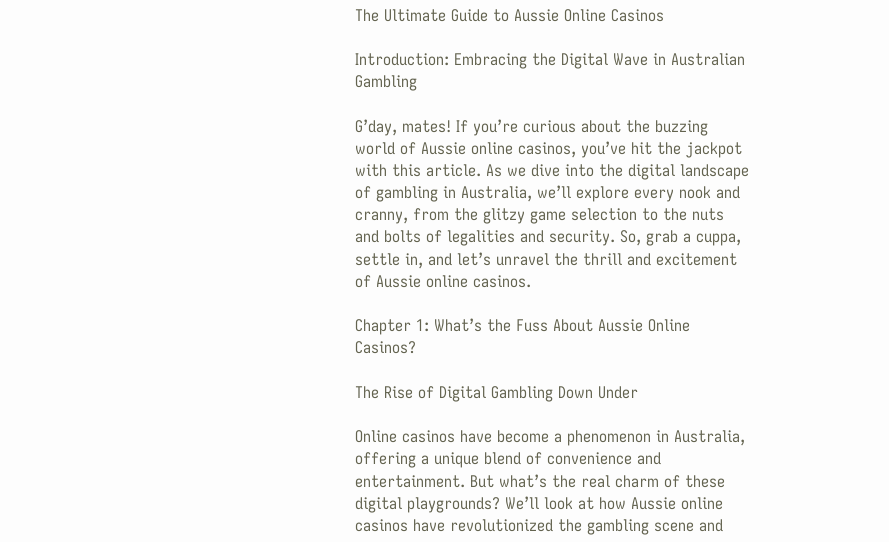The Ultimate Guide to Aussie Online Casinos

Introduction: Embracing the Digital Wave in Australian Gambling

G’day, mates! If you’re curious about the buzzing world of Aussie online casinos, you’ve hit the jackpot with this article. As we dive into the digital landscape of gambling in Australia, we’ll explore every nook and cranny, from the glitzy game selection to the nuts and bolts of legalities and security. So, grab a cuppa, settle in, and let’s unravel the thrill and excitement of Aussie online casinos.

Chapter 1: What’s the Fuss About Aussie Online Casinos?

The Rise of Digital Gambling Down Under

Online casinos have become a phenomenon in Australia, offering a unique blend of convenience and entertainment. But what’s the real charm of these digital playgrounds? We’ll look at how Aussie online casinos have revolutionized the gambling scene and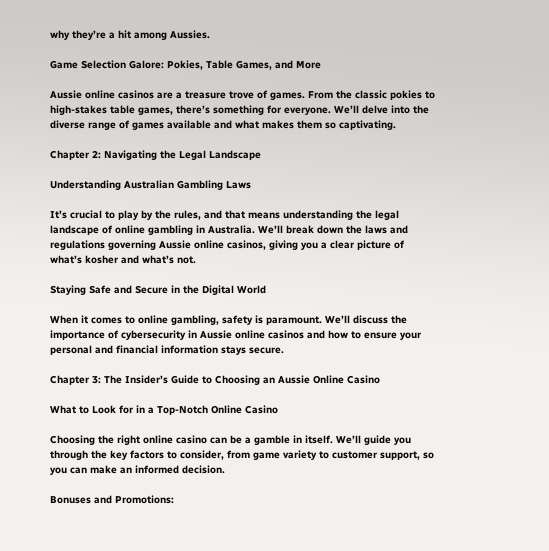why they’re a hit among Aussies.

Game Selection Galore: Pokies, Table Games, and More

Aussie online casinos are a treasure trove of games. From the classic pokies to high-stakes table games, there’s something for everyone. We’ll delve into the diverse range of games available and what makes them so captivating.

Chapter 2: Navigating the Legal Landscape

Understanding Australian Gambling Laws

It’s crucial to play by the rules, and that means understanding the legal landscape of online gambling in Australia. We’ll break down the laws and regulations governing Aussie online casinos, giving you a clear picture of what’s kosher and what’s not.

Staying Safe and Secure in the Digital World

When it comes to online gambling, safety is paramount. We’ll discuss the importance of cybersecurity in Aussie online casinos and how to ensure your personal and financial information stays secure.

Chapter 3: The Insider’s Guide to Choosing an Aussie Online Casino

What to Look for in a Top-Notch Online Casino

Choosing the right online casino can be a gamble in itself. We’ll guide you through the key factors to consider, from game variety to customer support, so you can make an informed decision.

Bonuses and Promotions: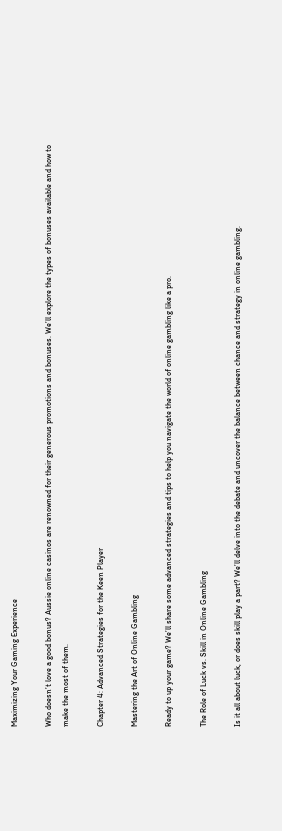Maximizing Your Gaming Experience

Who doesn’t love a good bonus? Aussie online casinos are renowned for their generous promotions and bonuses. We’ll explore the types of bonuses available and how to make the most of them.

Chapter 4: Advanced Strategies for the Keen Player

Mastering the Art of Online Gambling

Ready to up your game? We’ll share some advanced strategies and tips to help you navigate the world of online gambling like a pro.

The Role of Luck vs. Skill in Online Gambling

Is it all about luck, or does skill play a part? We’ll delve into the debate and uncover the balance between chance and strategy in online gambling.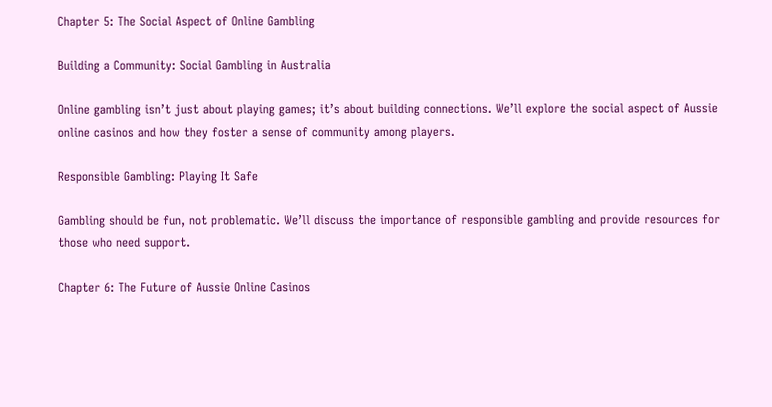Chapter 5: The Social Aspect of Online Gambling

Building a Community: Social Gambling in Australia

Online gambling isn’t just about playing games; it’s about building connections. We’ll explore the social aspect of Aussie online casinos and how they foster a sense of community among players.

Responsible Gambling: Playing It Safe

Gambling should be fun, not problematic. We’ll discuss the importance of responsible gambling and provide resources for those who need support.

Chapter 6: The Future of Aussie Online Casinos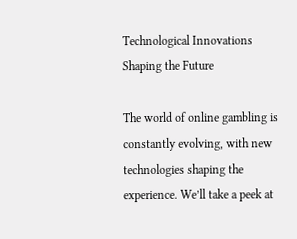Technological Innovations Shaping the Future

The world of online gambling is constantly evolving, with new technologies shaping the experience. We’ll take a peek at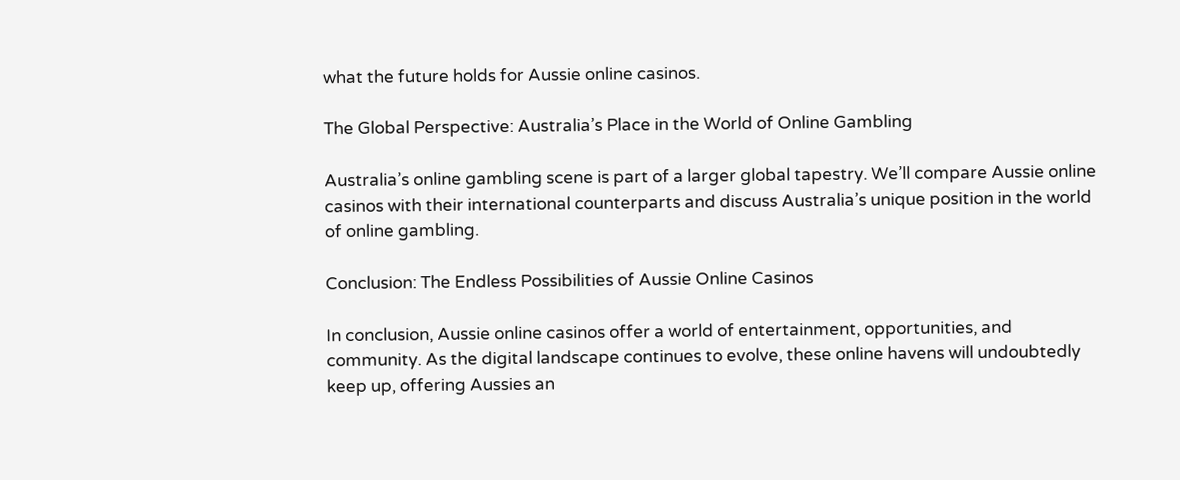what the future holds for Aussie online casinos.

The Global Perspective: Australia’s Place in the World of Online Gambling

Australia’s online gambling scene is part of a larger global tapestry. We’ll compare Aussie online casinos with their international counterparts and discuss Australia’s unique position in the world of online gambling.

Conclusion: The Endless Possibilities of Aussie Online Casinos

In conclusion, Aussie online casinos offer a world of entertainment, opportunities, and community. As the digital landscape continues to evolve, these online havens will undoubtedly keep up, offering Aussies an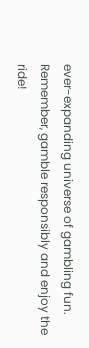ever-expanding universe of gambling fun. Remember, gamble responsibly and enjoy the ride!